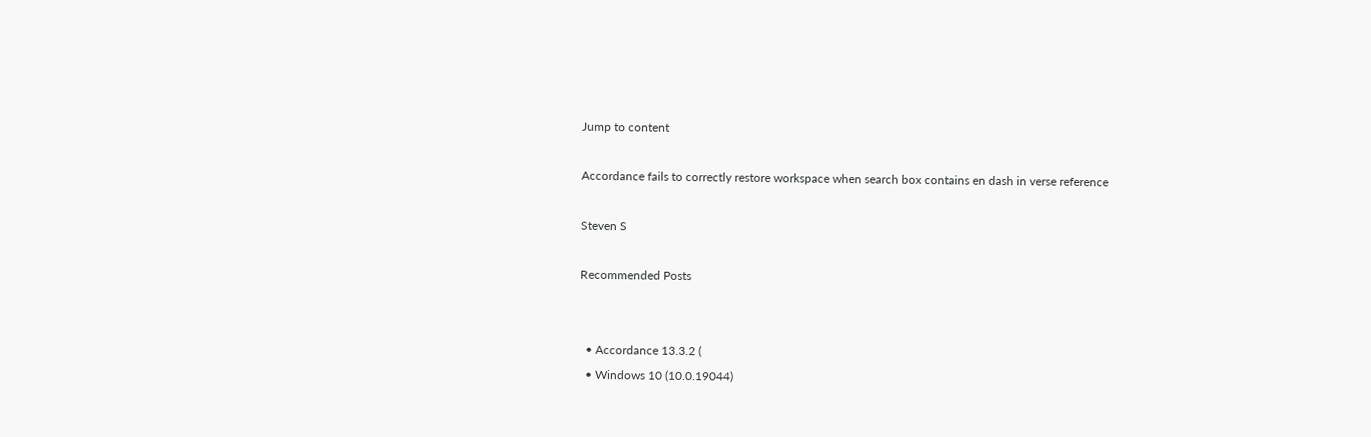Jump to content

Accordance fails to correctly restore workspace when search box contains en dash in verse reference

Steven S

Recommended Posts


  • Accordance 13.3.2 (
  • Windows 10 (10.0.19044)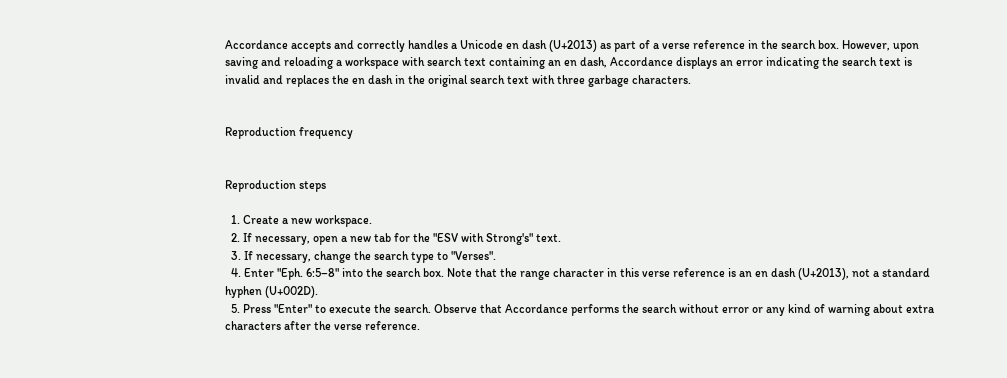Accordance accepts and correctly handles a Unicode en dash (U+2013) as part of a verse reference in the search box. However, upon saving and reloading a workspace with search text containing an en dash, Accordance displays an error indicating the search text is invalid and replaces the en dash in the original search text with three garbage characters.


Reproduction frequency


Reproduction steps

  1. Create a new workspace.
  2. If necessary, open a new tab for the "ESV with Strong's" text.
  3. If necessary, change the search type to "Verses".
  4. Enter "Eph. 6:5–8" into the search box. Note that the range character in this verse reference is an en dash (U+2013), not a standard hyphen (U+002D).
  5. Press "Enter" to execute the search. Observe that Accordance performs the search without error or any kind of warning about extra characters after the verse reference.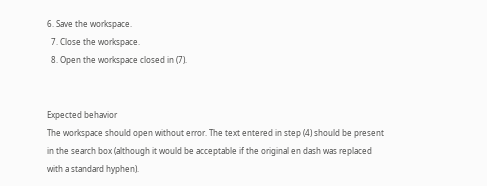6. Save the workspace.
  7. Close the workspace.
  8. Open the workspace closed in (7).


Expected behavior
The workspace should open without error. The text entered in step (4) should be present in the search box (although it would be acceptable if the original en dash was replaced with a standard hyphen).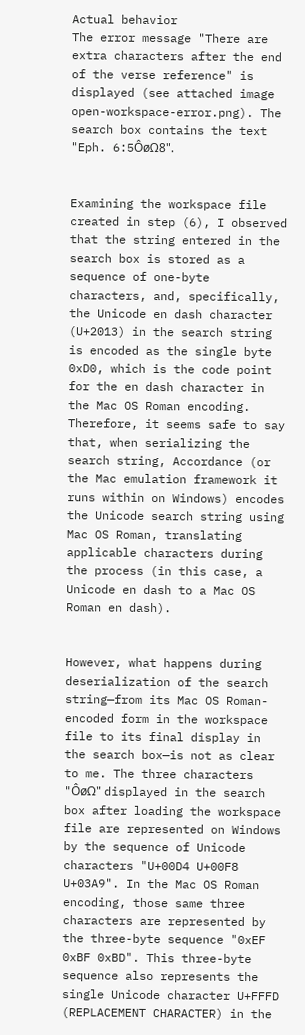Actual behavior
The error message "There are extra characters after the end of the verse reference" is displayed (see attached image open-workspace-error.png). The search box contains the text "Eph. 6:5ÔøΩ8".


Examining the workspace file created in step (6), I observed that the string entered in the search box is stored as a sequence of one-byte characters, and, specifically, the Unicode en dash character (U+2013) in the search string is encoded as the single byte 0xD0, which is the code point for the en dash character in the Mac OS Roman encoding. Therefore, it seems safe to say that, when serializing the search string, Accordance (or the Mac emulation framework it runs within on Windows) encodes the Unicode search string using Mac OS Roman, translating applicable characters during the process (in this case, a Unicode en dash to a Mac OS Roman en dash).


However, what happens during deserialization of the search string—from its Mac OS Roman-encoded form in the workspace file to its final display in the search box—is not as clear to me. The three characters "ÔøΩ" displayed in the search box after loading the workspace file are represented on Windows by the sequence of Unicode characters "U+00D4 U+00F8 U+03A9". In the Mac OS Roman encoding, those same three characters are represented by the three-byte sequence "0xEF 0xBF 0xBD". This three-byte sequence also represents the single Unicode character U+FFFD (REPLACEMENT CHARACTER) in the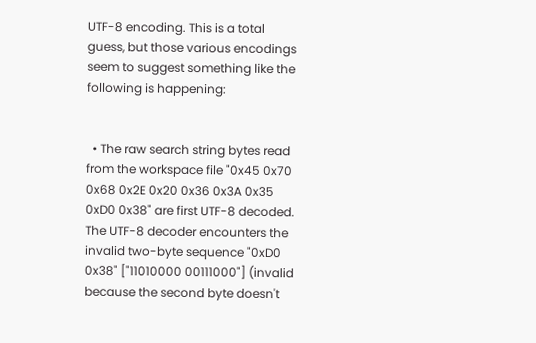UTF-8 encoding. This is a total guess, but those various encodings seem to suggest something like the following is happening:


  • The raw search string bytes read from the workspace file "0x45 0x70 0x68 0x2E 0x20 0x36 0x3A 0x35 0xD0 0x38" are first UTF-8 decoded. The UTF-8 decoder encounters the invalid two-byte sequence "0xD0 0x38" ["11010000 00111000"] (invalid because the second byte doesn't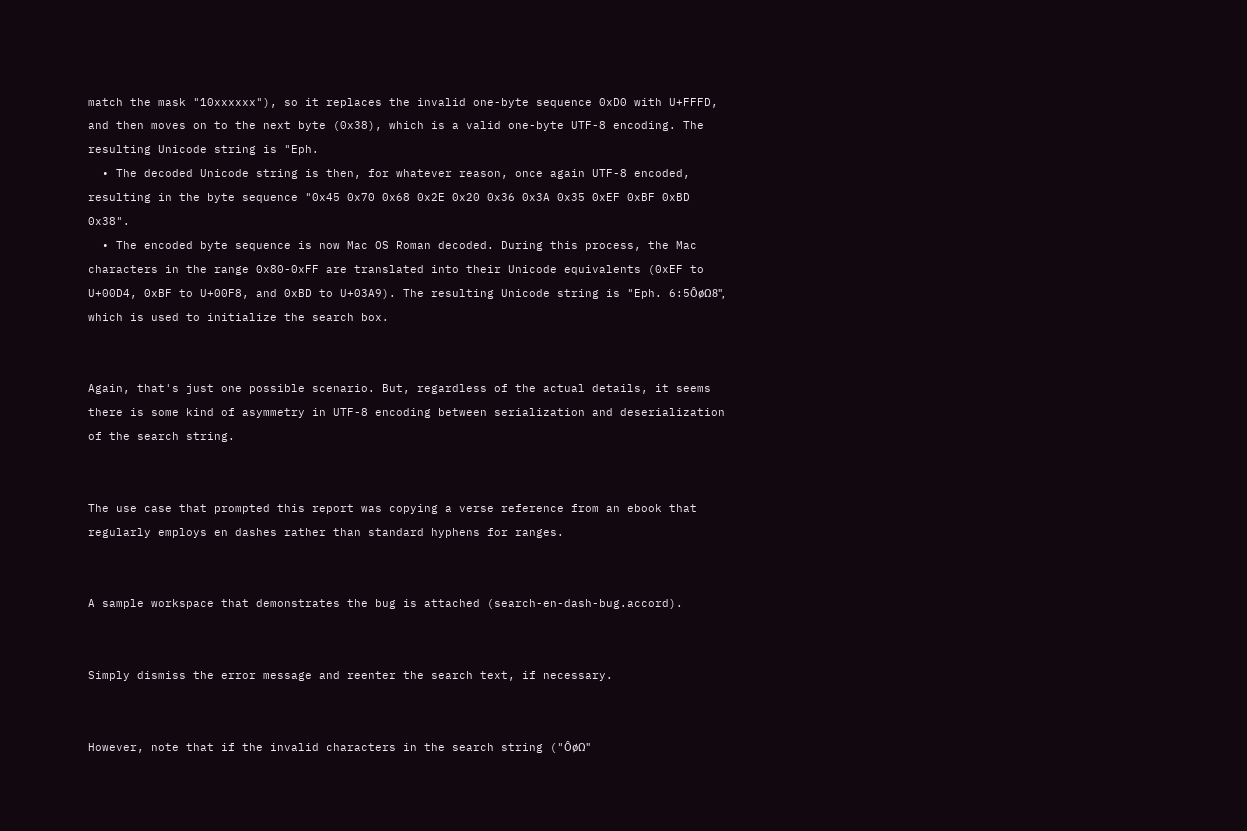match the mask "10xxxxxx"), so it replaces the invalid one-byte sequence 0xD0 with U+FFFD, and then moves on to the next byte (0x38), which is a valid one-byte UTF-8 encoding. The resulting Unicode string is "Eph.
  • The decoded Unicode string is then, for whatever reason, once again UTF-8 encoded, resulting in the byte sequence "0x45 0x70 0x68 0x2E 0x20 0x36 0x3A 0x35 0xEF 0xBF 0xBD 0x38".
  • The encoded byte sequence is now Mac OS Roman decoded. During this process, the Mac characters in the range 0x80-0xFF are translated into their Unicode equivalents (0xEF to U+00D4, 0xBF to U+00F8, and 0xBD to U+03A9). The resulting Unicode string is "Eph. 6:5ÔøΩ8", which is used to initialize the search box.


Again, that's just one possible scenario. But, regardless of the actual details, it seems there is some kind of asymmetry in UTF-8 encoding between serialization and deserialization of the search string.


The use case that prompted this report was copying a verse reference from an ebook that regularly employs en dashes rather than standard hyphens for ranges.


A sample workspace that demonstrates the bug is attached (search-en-dash-bug.accord).


Simply dismiss the error message and reenter the search text, if necessary.


However, note that if the invalid characters in the search string ("ÔøΩ"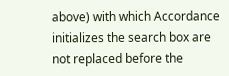above) with which Accordance initializes the search box are not replaced before the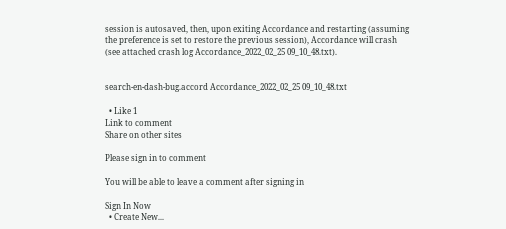session is autosaved, then, upon exiting Accordance and restarting (assuming the preference is set to restore the previous session), Accordance will crash (see attached crash log Accordance_2022_02_25 09_10_48.txt).


search-en-dash-bug.accord Accordance_2022_02_25 09_10_48.txt

  • Like 1
Link to comment
Share on other sites

Please sign in to comment

You will be able to leave a comment after signing in

Sign In Now
  • Create New...